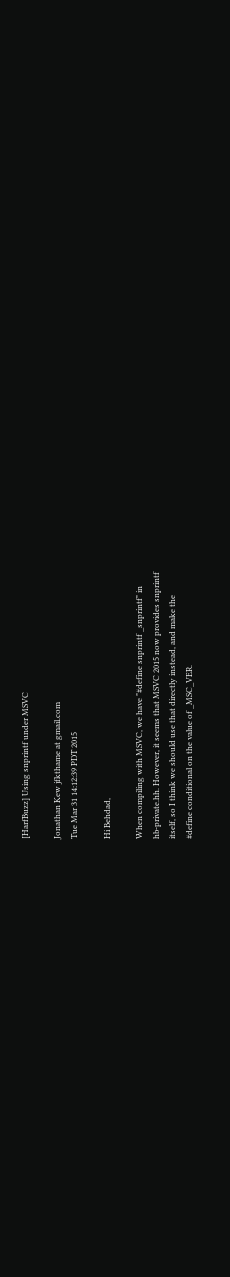[HarfBuzz] Using snprintf under MSVC

Jonathan Kew jfkthame at gmail.com
Tue Mar 31 14:12:39 PDT 2015

Hi Behdad,

When compiling with MSVC, we have "#define snprintf _snprintf" in
hb-private.hh. However, it seems that MSVC 2015 now provides snprintf
itself, so I think we should use that directly instead, and make the
#define conditional on the value of _MSC_VER.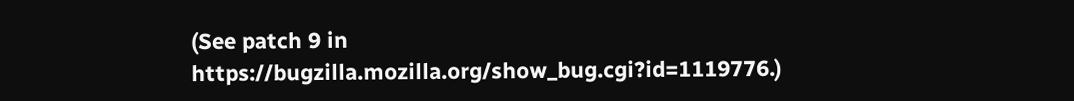(See patch 9 in https://bugzilla.mozilla.org/show_bug.cgi?id=1119776.)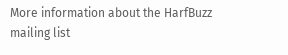More information about the HarfBuzz mailing list